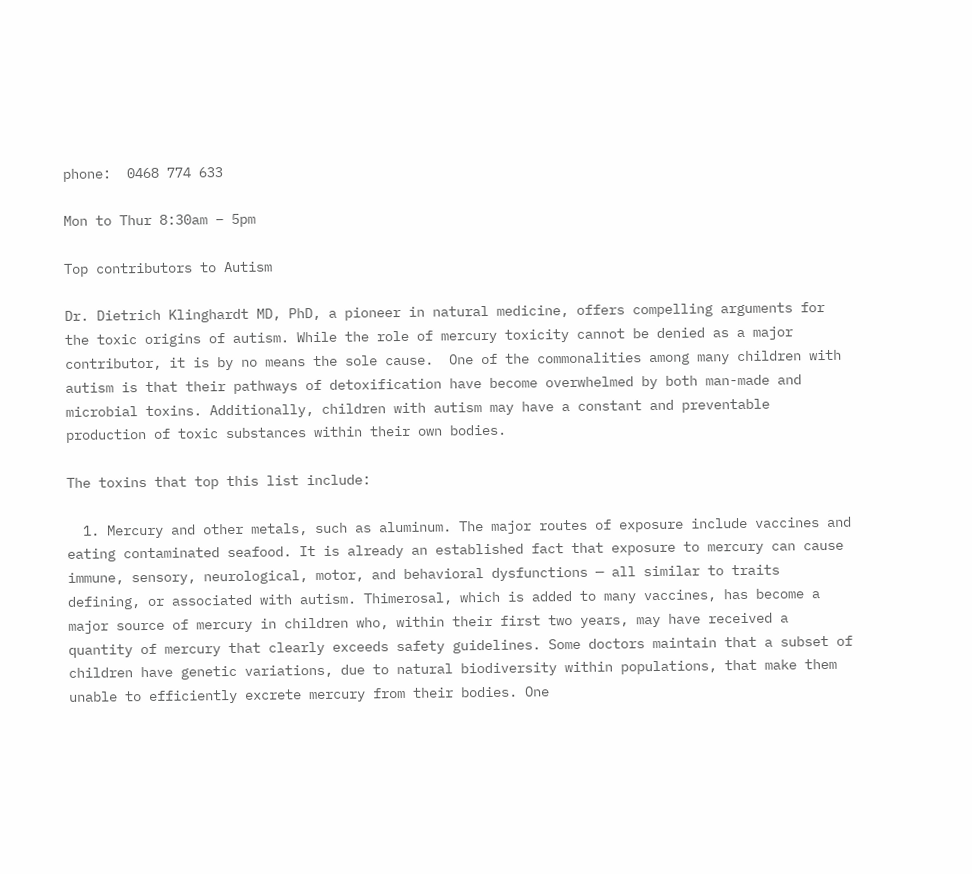phone:  0468 774 633

Mon to Thur 8:30am – 5pm

Top contributors to Autism

Dr. Dietrich Klinghardt MD, PhD, a pioneer in natural medicine, offers compelling arguments for the toxic origins of autism. While the role of mercury toxicity cannot be denied as a major contributor, it is by no means the sole cause.  One of the commonalities among many children with autism is that their pathways of detoxification have become overwhelmed by both man-made and microbial toxins. Additionally, children with autism may have a constant and preventable production of toxic substances within their own bodies.

The toxins that top this list include:

  1. Mercury and other metals, such as aluminum. The major routes of exposure include vaccines and eating contaminated seafood. It is already an established fact that exposure to mercury can cause immune, sensory, neurological, motor, and behavioral dysfunctions — all similar to traits defining, or associated with autism. Thimerosal, which is added to many vaccines, has become a major source of mercury in children who, within their first two years, may have received a quantity of mercury that clearly exceeds safety guidelines. Some doctors maintain that a subset of children have genetic variations, due to natural biodiversity within populations, that make them unable to efficiently excrete mercury from their bodies. One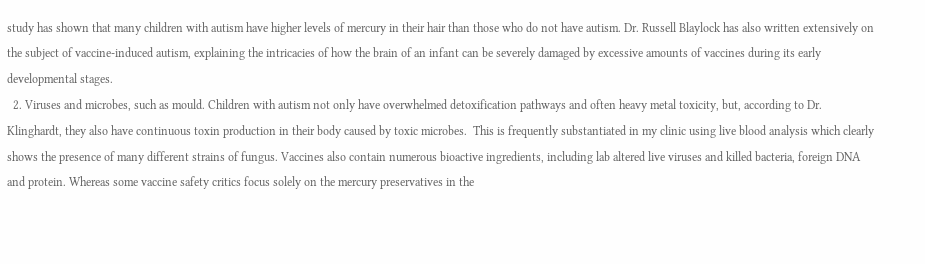study has shown that many children with autism have higher levels of mercury in their hair than those who do not have autism. Dr. Russell Blaylock has also written extensively on the subject of vaccine-induced autism, explaining the intricacies of how the brain of an infant can be severely damaged by excessive amounts of vaccines during its early developmental stages.
  2. Viruses and microbes, such as mould. Children with autism not only have overwhelmed detoxification pathways and often heavy metal toxicity, but, according to Dr. Klinghardt, they also have continuous toxin production in their body caused by toxic microbes.  This is frequently substantiated in my clinic using live blood analysis which clearly shows the presence of many different strains of fungus. Vaccines also contain numerous bioactive ingredients, including lab altered live viruses and killed bacteria, foreign DNA and protein. Whereas some vaccine safety critics focus solely on the mercury preservatives in the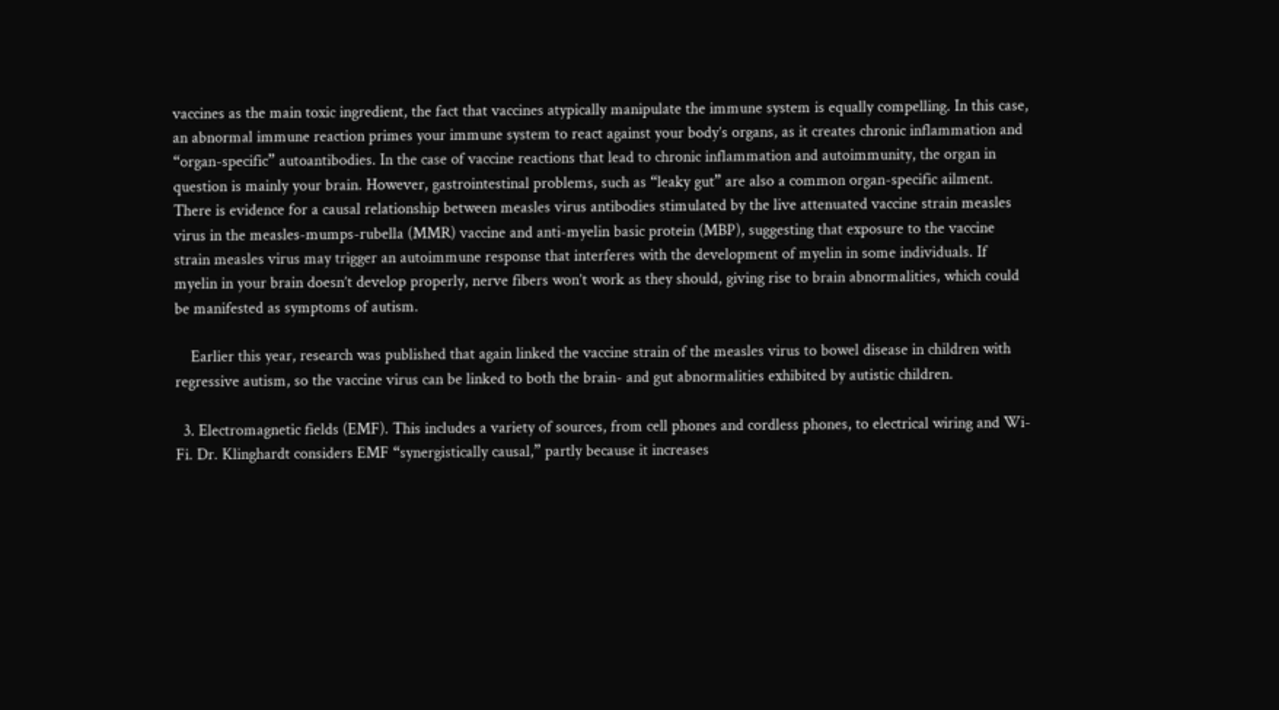vaccines as the main toxic ingredient, the fact that vaccines atypically manipulate the immune system is equally compelling. In this case, an abnormal immune reaction primes your immune system to react against your body’s organs, as it creates chronic inflammation and “organ-specific” autoantibodies. In the case of vaccine reactions that lead to chronic inflammation and autoimmunity, the organ in question is mainly your brain. However, gastrointestinal problems, such as “leaky gut” are also a common organ-specific ailment. There is evidence for a causal relationship between measles virus antibodies stimulated by the live attenuated vaccine strain measles virus in the measles-mumps-rubella (MMR) vaccine and anti-myelin basic protein (MBP), suggesting that exposure to the vaccine strain measles virus may trigger an autoimmune response that interferes with the development of myelin in some individuals. If myelin in your brain doesn’t develop properly, nerve fibers won’t work as they should, giving rise to brain abnormalities, which could be manifested as symptoms of autism.

    Earlier this year, research was published that again linked the vaccine strain of the measles virus to bowel disease in children with regressive autism, so the vaccine virus can be linked to both the brain- and gut abnormalities exhibited by autistic children.

  3. Electromagnetic fields (EMF). This includes a variety of sources, from cell phones and cordless phones, to electrical wiring and Wi-Fi. Dr. Klinghardt considers EMF “synergistically causal,” partly because it increases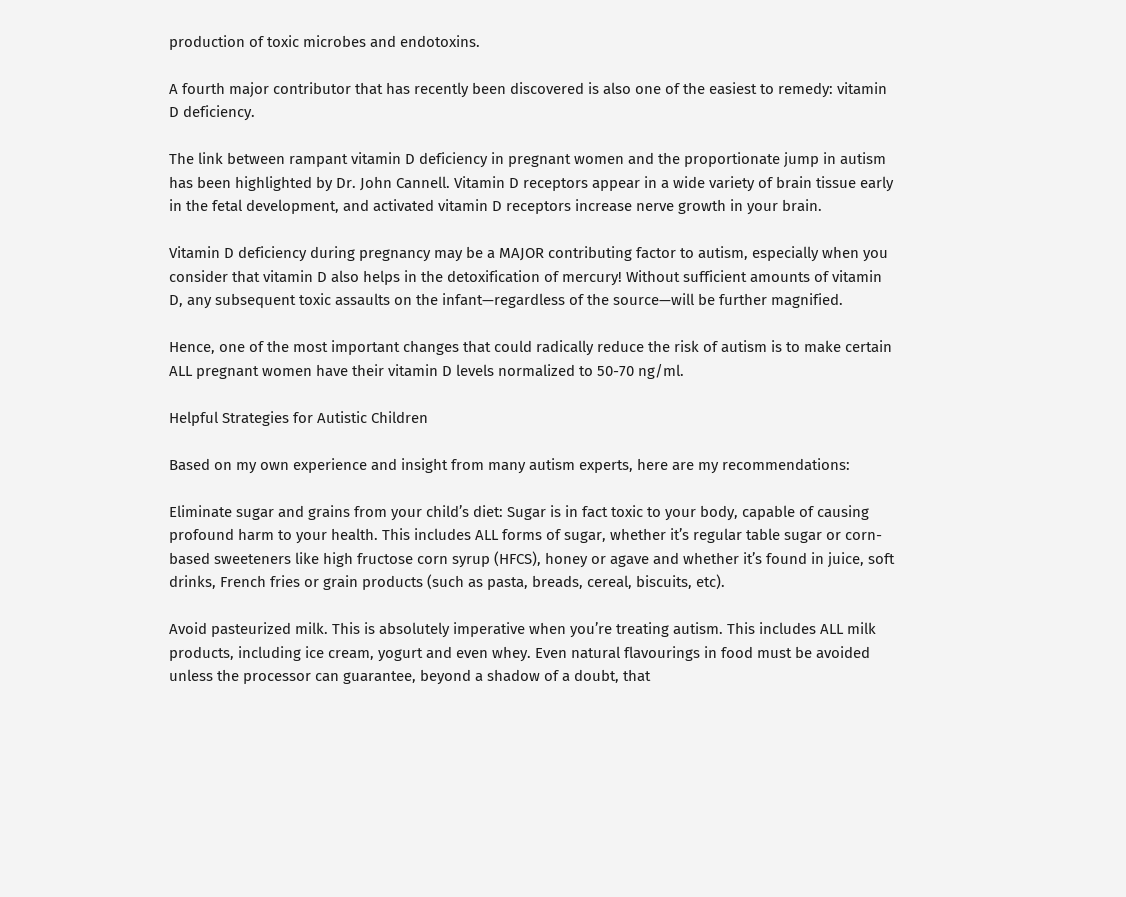production of toxic microbes and endotoxins.

A fourth major contributor that has recently been discovered is also one of the easiest to remedy: vitamin D deficiency.

The link between rampant vitamin D deficiency in pregnant women and the proportionate jump in autism has been highlighted by Dr. John Cannell. Vitamin D receptors appear in a wide variety of brain tissue early in the fetal development, and activated vitamin D receptors increase nerve growth in your brain.

Vitamin D deficiency during pregnancy may be a MAJOR contributing factor to autism, especially when you consider that vitamin D also helps in the detoxification of mercury! Without sufficient amounts of vitamin D, any subsequent toxic assaults on the infant—regardless of the source—will be further magnified.

Hence, one of the most important changes that could radically reduce the risk of autism is to make certain ALL pregnant women have their vitamin D levels normalized to 50-70 ng/ml.

Helpful Strategies for Autistic Children

Based on my own experience and insight from many autism experts, here are my recommendations:

Eliminate sugar and grains from your child’s diet: Sugar is in fact toxic to your body, capable of causing profound harm to your health. This includes ALL forms of sugar, whether it’s regular table sugar or corn-based sweeteners like high fructose corn syrup (HFCS), honey or agave and whether it’s found in juice, soft drinks, French fries or grain products (such as pasta, breads, cereal, biscuits, etc).

Avoid pasteurized milk. This is absolutely imperative when you’re treating autism. This includes ALL milk products, including ice cream, yogurt and even whey. Even natural flavourings in food must be avoided unless the processor can guarantee, beyond a shadow of a doubt, that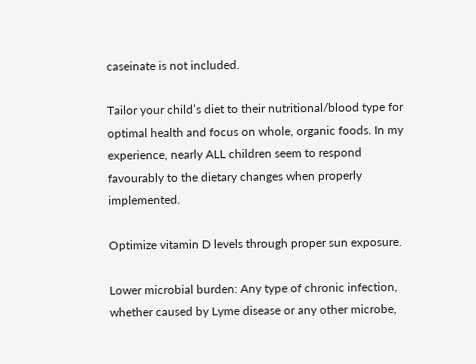caseinate is not included.

Tailor your child’s diet to their nutritional/blood type for optimal health and focus on whole, organic foods. In my experience, nearly ALL children seem to respond favourably to the dietary changes when properly implemented.

Optimize vitamin D levels through proper sun exposure.

Lower microbial burden: Any type of chronic infection, whether caused by Lyme disease or any other microbe,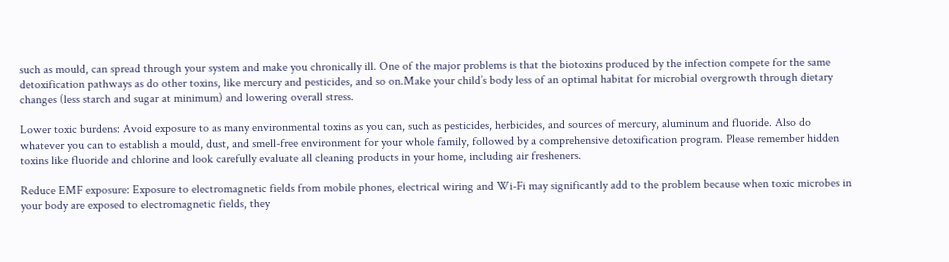such as mould, can spread through your system and make you chronically ill. One of the major problems is that the biotoxins produced by the infection compete for the same detoxification pathways as do other toxins, like mercury and pesticides, and so on.Make your child’s body less of an optimal habitat for microbial overgrowth through dietary changes (less starch and sugar at minimum) and lowering overall stress.

Lower toxic burdens: Avoid exposure to as many environmental toxins as you can, such as pesticides, herbicides, and sources of mercury, aluminum and fluoride. Also do whatever you can to establish a mould, dust, and smell-free environment for your whole family, followed by a comprehensive detoxification program. Please remember hidden toxins like fluoride and chlorine and look carefully evaluate all cleaning products in your home, including air fresheners.

Reduce EMF exposure: Exposure to electromagnetic fields from mobile phones, electrical wiring and Wi-Fi may significantly add to the problem because when toxic microbes in your body are exposed to electromagnetic fields, they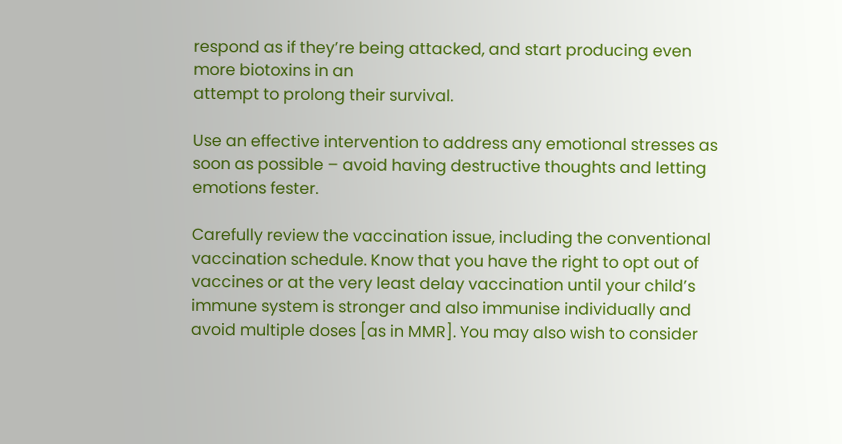respond as if they’re being attacked, and start producing even more biotoxins in an
attempt to prolong their survival.

Use an effective intervention to address any emotional stresses as soon as possible – avoid having destructive thoughts and letting emotions fester.

Carefully review the vaccination issue, including the conventional vaccination schedule. Know that you have the right to opt out of vaccines or at the very least delay vaccination until your child’s immune system is stronger and also immunise individually and avoid multiple doses [as in MMR]. You may also wish to consider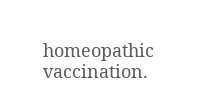homeopathic vaccination.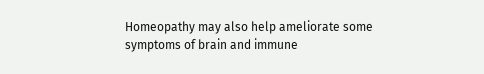Homeopathy may also help ameliorate some symptoms of brain and immune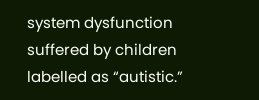system dysfunction suffered by children labelled as “autistic.”